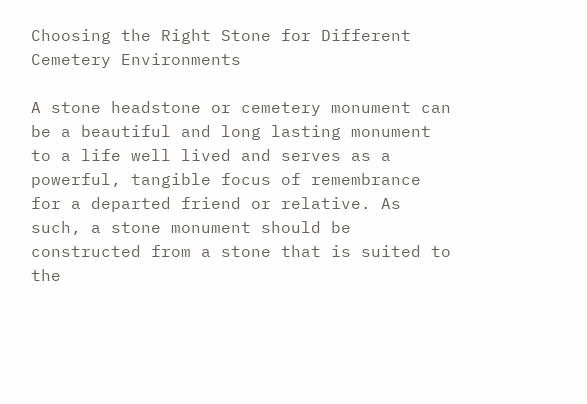Choosing the Right Stone for Different Cemetery Environments

A stone headstone or cemetery monument can be a beautiful and long lasting monument to a life well lived and serves as a powerful, tangible focus of remembrance for a departed friend or relative. As such, a stone monument should be constructed from a stone that is suited to the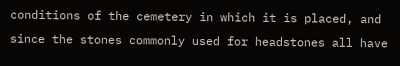conditions of the cemetery in which it is placed, and since the stones commonly used for headstones all have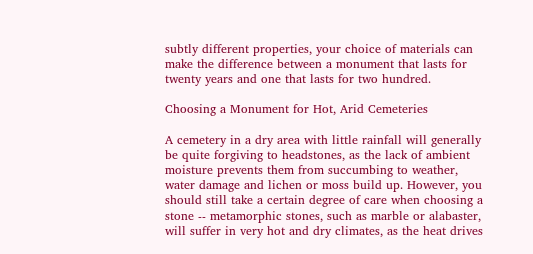subtly different properties, your choice of materials can make the difference between a monument that lasts for twenty years and one that lasts for two hundred.

Choosing a Monument for Hot, Arid Cemeteries

A cemetery in a dry area with little rainfall will generally be quite forgiving to headstones, as the lack of ambient moisture prevents them from succumbing to weather, water damage and lichen or moss build up. However, you should still take a certain degree of care when choosing a stone -- metamorphic stones, such as marble or alabaster, will suffer in very hot and dry climates, as the heat drives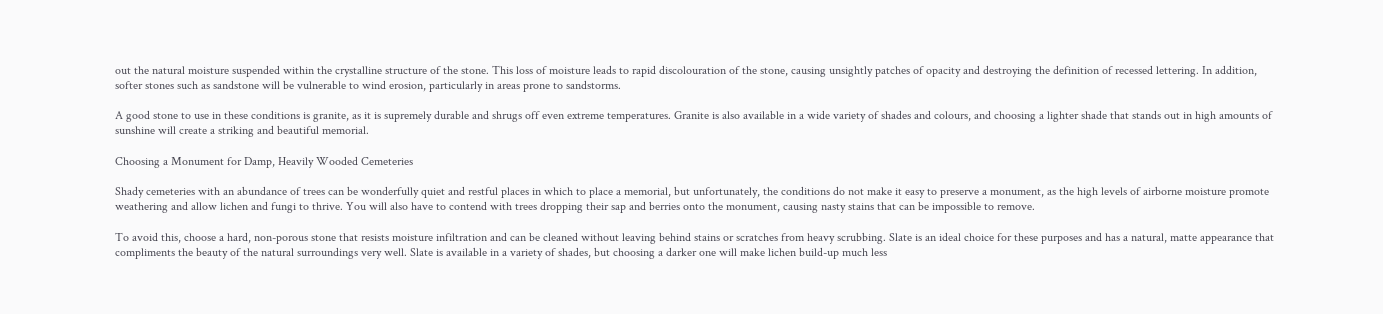out the natural moisture suspended within the crystalline structure of the stone. This loss of moisture leads to rapid discolouration of the stone, causing unsightly patches of opacity and destroying the definition of recessed lettering. In addition, softer stones such as sandstone will be vulnerable to wind erosion, particularly in areas prone to sandstorms.

A good stone to use in these conditions is granite, as it is supremely durable and shrugs off even extreme temperatures. Granite is also available in a wide variety of shades and colours, and choosing a lighter shade that stands out in high amounts of sunshine will create a striking and beautiful memorial.

Choosing a Monument for Damp, Heavily Wooded Cemeteries

Shady cemeteries with an abundance of trees can be wonderfully quiet and restful places in which to place a memorial, but unfortunately, the conditions do not make it easy to preserve a monument, as the high levels of airborne moisture promote weathering and allow lichen and fungi to thrive. You will also have to contend with trees dropping their sap and berries onto the monument, causing nasty stains that can be impossible to remove.

To avoid this, choose a hard, non-porous stone that resists moisture infiltration and can be cleaned without leaving behind stains or scratches from heavy scrubbing. Slate is an ideal choice for these purposes and has a natural, matte appearance that compliments the beauty of the natural surroundings very well. Slate is available in a variety of shades, but choosing a darker one will make lichen build-up much less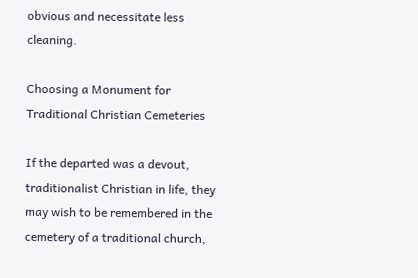obvious and necessitate less cleaning.

Choosing a Monument for Traditional Christian Cemeteries

If the departed was a devout, traditionalist Christian in life, they may wish to be remembered in the cemetery of a traditional church,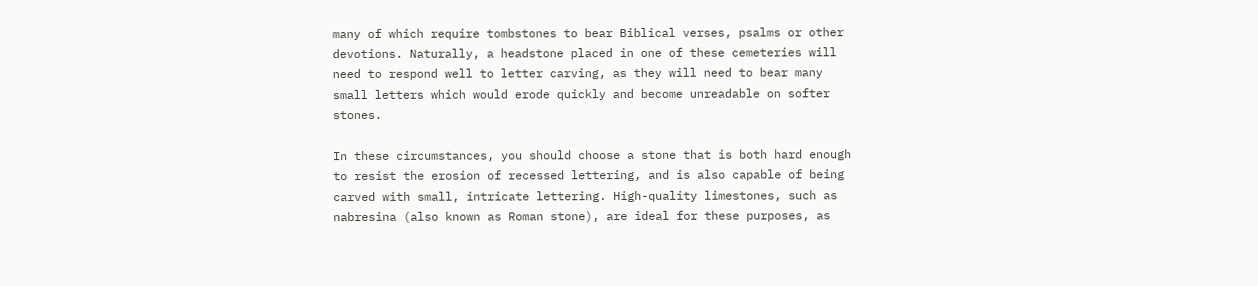many of which require tombstones to bear Biblical verses, psalms or other devotions. Naturally, a headstone placed in one of these cemeteries will need to respond well to letter carving, as they will need to bear many small letters which would erode quickly and become unreadable on softer stones.

In these circumstances, you should choose a stone that is both hard enough to resist the erosion of recessed lettering, and is also capable of being carved with small, intricate lettering. High-quality limestones, such as nabresina (also known as Roman stone), are ideal for these purposes, as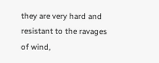they are very hard and resistant to the ravages of wind,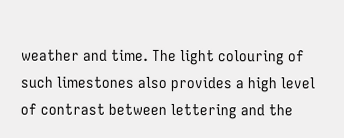weather and time. The light colouring of such limestones also provides a high level of contrast between lettering and the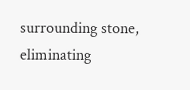surrounding stone, eliminating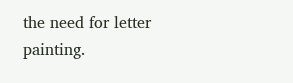the need for letter painting.